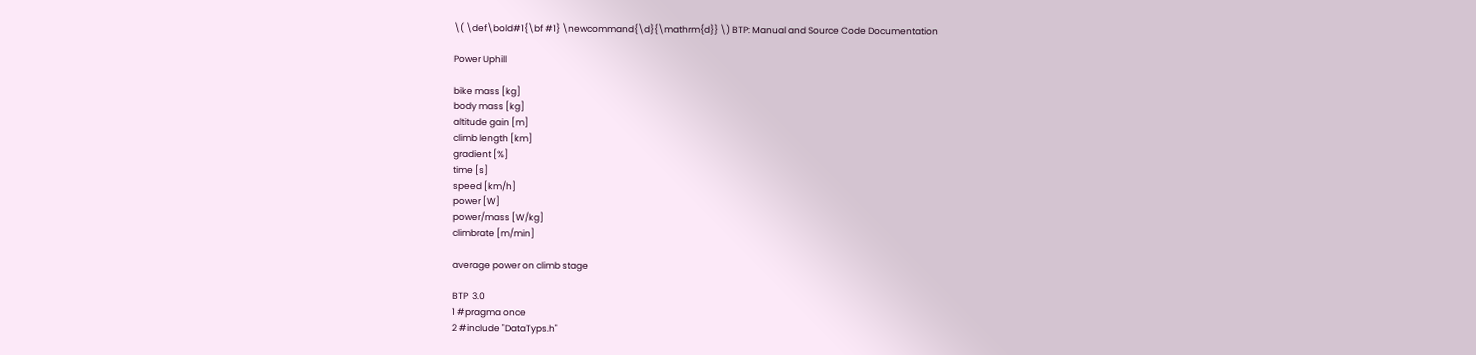\( \def\bold#1{\bf #1} \newcommand{\d}{\mathrm{d}} \) BTP: Manual and Source Code Documentation

Power Uphill

bike mass [kg]
body mass [kg]
altitude gain [m]
climb length [km]
gradient [%]
time [s]
speed [km/h]
power [W]
power/mass [W/kg]
climbrate [m/min]

average power on climb stage

BTP  3.0
1 #pragma once
2 #include "DataTyps.h"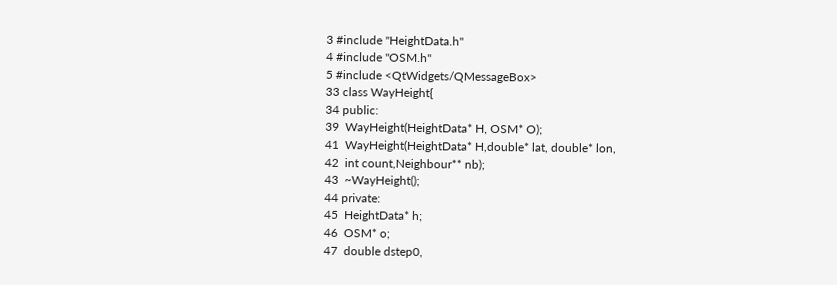3 #include "HeightData.h"
4 #include "OSM.h"
5 #include <QtWidgets/QMessageBox>
33 class WayHeight{
34 public:
39  WayHeight(HeightData* H, OSM* O);
41  WayHeight(HeightData* H,double* lat, double* lon,
42  int count,Neighbour** nb);
43  ~WayHeight();
44 private:
45  HeightData* h;
46  OSM* o;
47  double dstep0,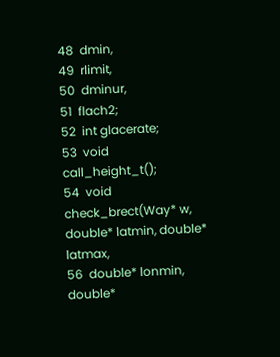48  dmin,
49  rlimit,
50  dminur,
51  flach2;
52  int glacerate;
53  void call_height_t();
54  void check_brect(Way* w, double* latmin, double* latmax,
56  double* lonmin, double*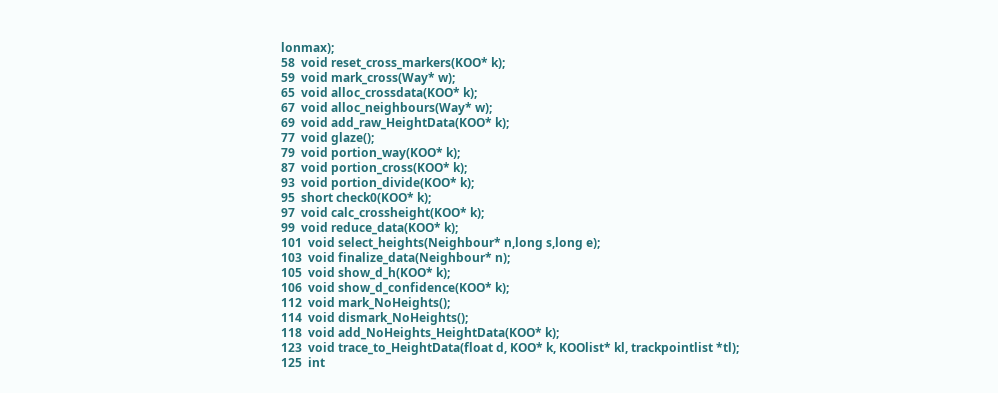lonmax);
58  void reset_cross_markers(KOO* k);
59  void mark_cross(Way* w);
65  void alloc_crossdata(KOO* k);
67  void alloc_neighbours(Way* w);
69  void add_raw_HeightData(KOO* k);
77  void glaze();
79  void portion_way(KOO* k);
87  void portion_cross(KOO* k);
93  void portion_divide(KOO* k);
95  short check0(KOO* k);
97  void calc_crossheight(KOO* k);
99  void reduce_data(KOO* k);
101  void select_heights(Neighbour* n,long s,long e);
103  void finalize_data(Neighbour* n);
105  void show_d_h(KOO* k);
106  void show_d_confidence(KOO* k);
112  void mark_NoHeights();
114  void dismark_NoHeights();
118  void add_NoHeights_HeightData(KOO* k);
123  void trace_to_HeightData(float d, KOO* k, KOOlist* kl, trackpointlist *tl);
125  int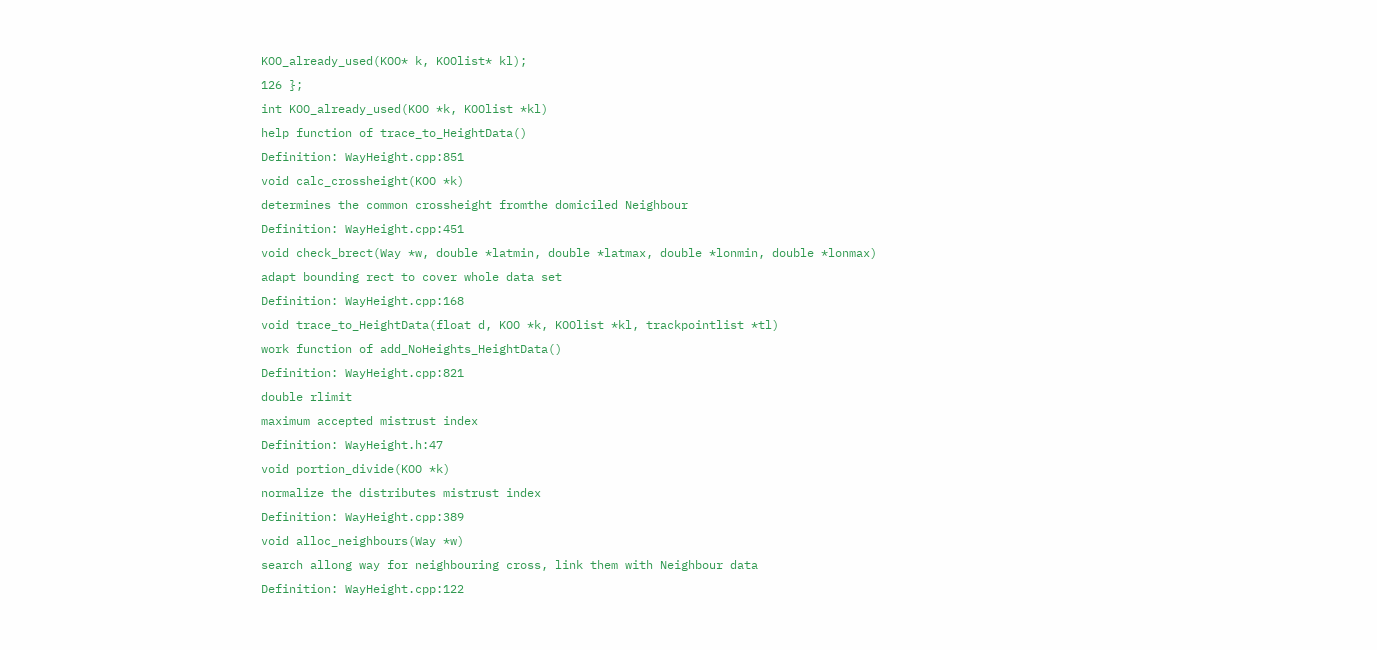KOO_already_used(KOO* k, KOOlist* kl);
126 };
int KOO_already_used(KOO *k, KOOlist *kl)
help function of trace_to_HeightData()
Definition: WayHeight.cpp:851
void calc_crossheight(KOO *k)
determines the common crossheight fromthe domiciled Neighbour
Definition: WayHeight.cpp:451
void check_brect(Way *w, double *latmin, double *latmax, double *lonmin, double *lonmax)
adapt bounding rect to cover whole data set
Definition: WayHeight.cpp:168
void trace_to_HeightData(float d, KOO *k, KOOlist *kl, trackpointlist *tl)
work function of add_NoHeights_HeightData()
Definition: WayHeight.cpp:821
double rlimit
maximum accepted mistrust index
Definition: WayHeight.h:47
void portion_divide(KOO *k)
normalize the distributes mistrust index
Definition: WayHeight.cpp:389
void alloc_neighbours(Way *w)
search allong way for neighbouring cross, link them with Neighbour data
Definition: WayHeight.cpp:122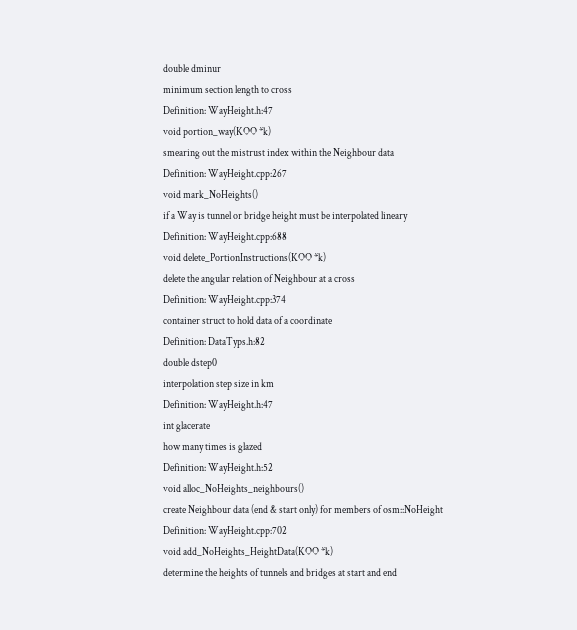double dminur
minimum section length to cross
Definition: WayHeight.h:47
void portion_way(KOO *k)
smearing out the mistrust index within the Neighbour data
Definition: WayHeight.cpp:267
void mark_NoHeights()
if a Way is tunnel or bridge height must be interpolated lineary
Definition: WayHeight.cpp:688
void delete_PortionInstructions(KOO *k)
delete the angular relation of Neighbour at a cross
Definition: WayHeight.cpp:374
container struct to hold data of a coordinate
Definition: DataTyps.h:82
double dstep0
interpolation step size in km
Definition: WayHeight.h:47
int glacerate
how many times is glazed
Definition: WayHeight.h:52
void alloc_NoHeights_neighbours()
create Neighbour data (end & start only) for members of osm::NoHeight
Definition: WayHeight.cpp:702
void add_NoHeights_HeightData(KOO *k)
determine the heights of tunnels and bridges at start and end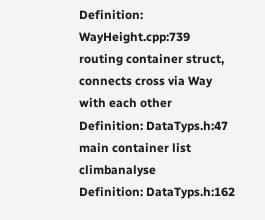Definition: WayHeight.cpp:739
routing container struct, connects cross via Way with each other
Definition: DataTyps.h:47
main container list climbanalyse
Definition: DataTyps.h:162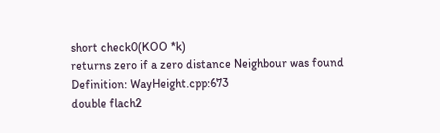short check0(KOO *k)
returns zero if a zero distance Neighbour was found
Definition: WayHeight.cpp:673
double flach2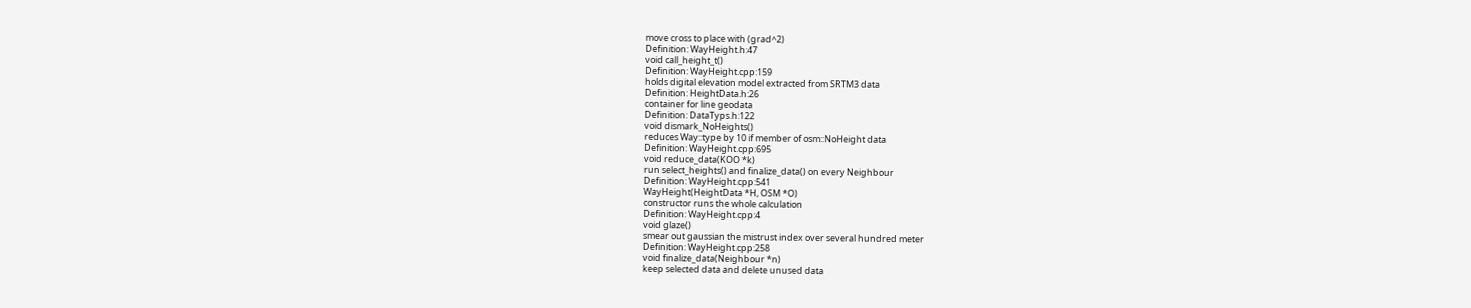move cross to place with (grad^2)
Definition: WayHeight.h:47
void call_height_t()
Definition: WayHeight.cpp:159
holds digital elevation model extracted from SRTM3 data
Definition: HeightData.h:26
container for line geodata
Definition: DataTyps.h:122
void dismark_NoHeights()
reduces Way::type by 10 if member of osm::NoHeight data
Definition: WayHeight.cpp:695
void reduce_data(KOO *k)
run select_heights() and finalize_data() on every Neighbour
Definition: WayHeight.cpp:541
WayHeight(HeightData *H, OSM *O)
constructor runs the whole calculation
Definition: WayHeight.cpp:4
void glaze()
smear out gaussian the mistrust index over several hundred meter
Definition: WayHeight.cpp:258
void finalize_data(Neighbour *n)
keep selected data and delete unused data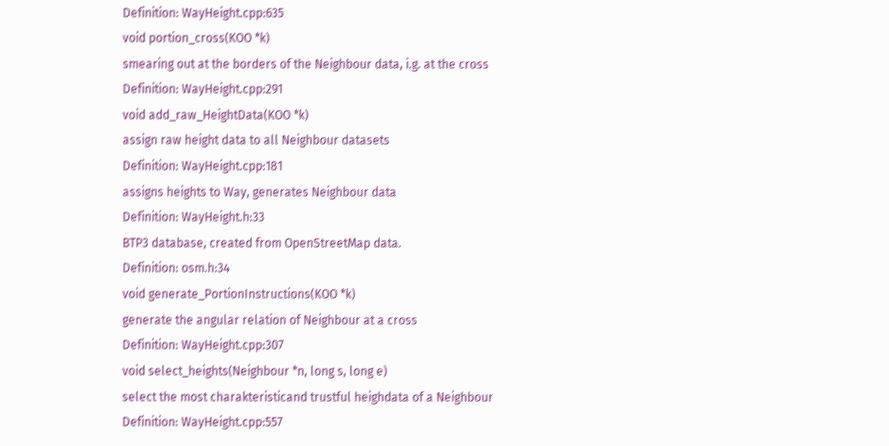Definition: WayHeight.cpp:635
void portion_cross(KOO *k)
smearing out at the borders of the Neighbour data, i.g. at the cross
Definition: WayHeight.cpp:291
void add_raw_HeightData(KOO *k)
assign raw height data to all Neighbour datasets
Definition: WayHeight.cpp:181
assigns heights to Way, generates Neighbour data
Definition: WayHeight.h:33
BTP3 database, created from OpenStreetMap data.
Definition: osm.h:34
void generate_PortionInstructions(KOO *k)
generate the angular relation of Neighbour at a cross
Definition: WayHeight.cpp:307
void select_heights(Neighbour *n, long s, long e)
select the most charakteristicand trustful heighdata of a Neighbour
Definition: WayHeight.cpp:557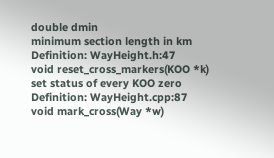double dmin
minimum section length in km
Definition: WayHeight.h:47
void reset_cross_markers(KOO *k)
set status of every KOO zero
Definition: WayHeight.cpp:87
void mark_cross(Way *w)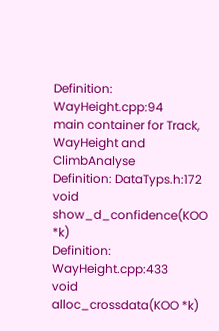Definition: WayHeight.cpp:94
main container for Track, WayHeight and ClimbAnalyse
Definition: DataTyps.h:172
void show_d_confidence(KOO *k)
Definition: WayHeight.cpp:433
void alloc_crossdata(KOO *k)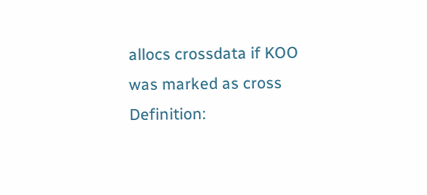allocs crossdata if KOO was marked as cross
Definition: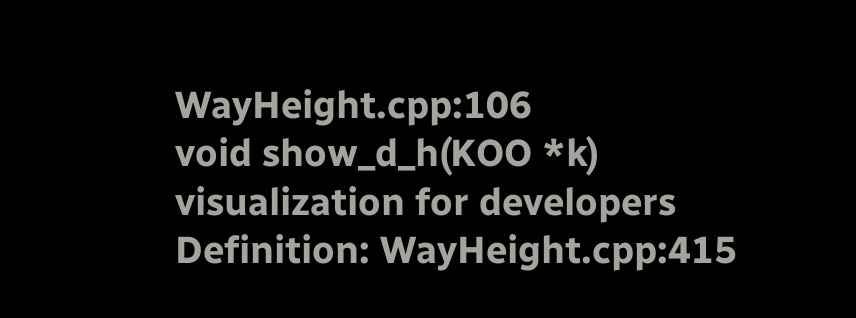WayHeight.cpp:106
void show_d_h(KOO *k)
visualization for developers
Definition: WayHeight.cpp:415